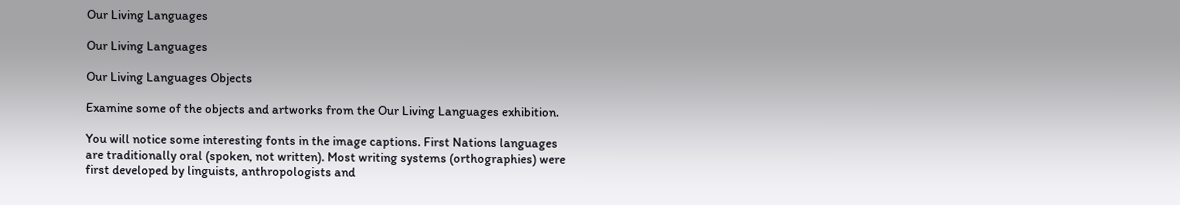Our Living Languages

Our Living Languages

Our Living Languages Objects

Examine some of the objects and artworks from the Our Living Languages exhibition.

You will notice some interesting fonts in the image captions. First Nations languages are traditionally oral (spoken, not written). Most writing systems (orthographies) were first developed by linguists, anthropologists and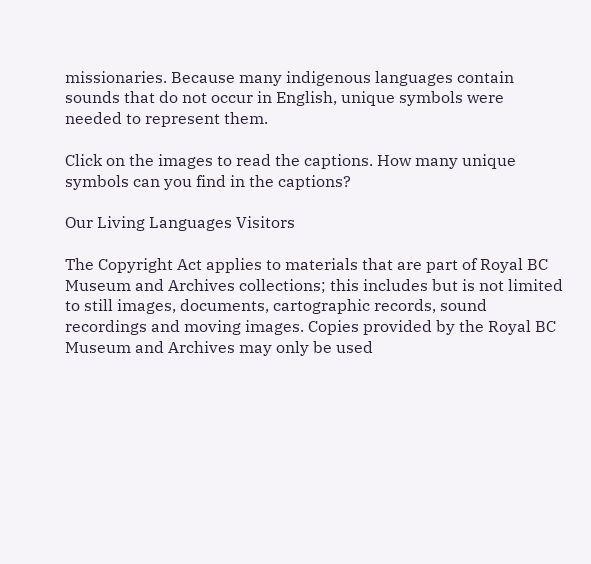missionaries. Because many indigenous languages contain sounds that do not occur in English, unique symbols were needed to represent them.

Click on the images to read the captions. How many unique symbols can you find in the captions?

Our Living Languages Visitors

The Copyright Act applies to materials that are part of Royal BC Museum and Archives collections; this includes but is not limited to still images, documents, cartographic records, sound recordings and moving images. Copies provided by the Royal BC Museum and Archives may only be used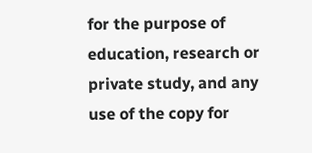for the purpose of education, research or private study, and any use of the copy for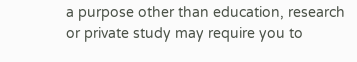a purpose other than education, research or private study may require you to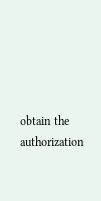obtain the authorization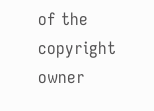of the copyright owner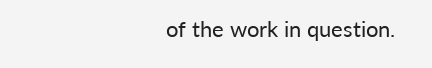of the work in question.